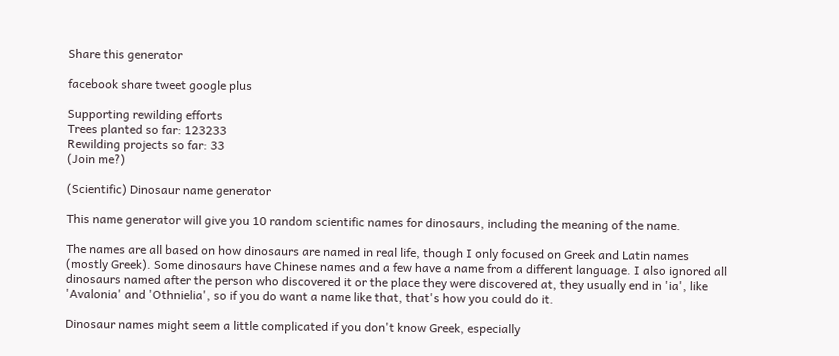Share this generator

facebook share tweet google plus

Supporting rewilding efforts
Trees planted so far: 123233
Rewilding projects so far: 33
(Join me?)

(Scientific) Dinosaur name generator

This name generator will give you 10 random scientific names for dinosaurs, including the meaning of the name.

The names are all based on how dinosaurs are named in real life, though I only focused on Greek and Latin names (mostly Greek). Some dinosaurs have Chinese names and a few have a name from a different language. I also ignored all dinosaurs named after the person who discovered it or the place they were discovered at, they usually end in 'ia', like 'Avalonia' and 'Othnielia', so if you do want a name like that, that's how you could do it.

Dinosaur names might seem a little complicated if you don't know Greek, especially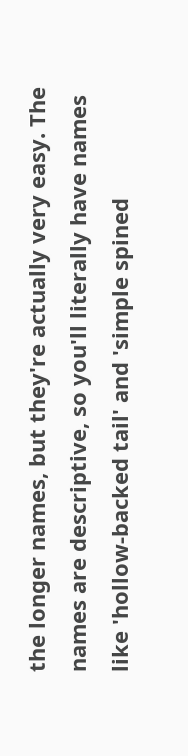the longer names, but they're actually very easy. The names are descriptive, so you'll literally have names like 'hollow-backed tail' and 'simple spined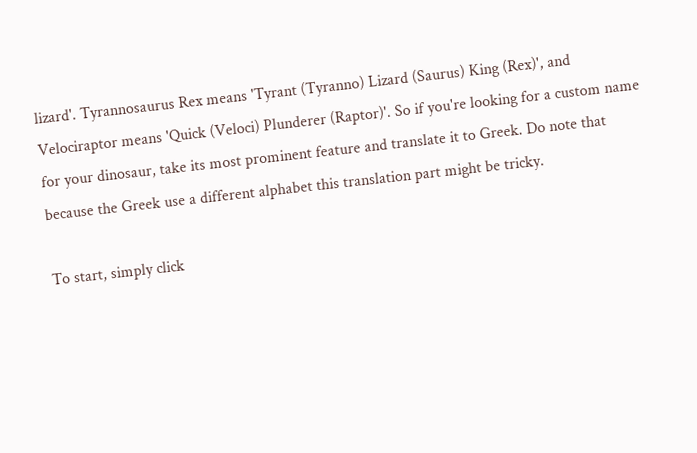lizard'. Tyrannosaurus Rex means 'Tyrant (Tyranno) Lizard (Saurus) King (Rex)', and Velociraptor means 'Quick (Veloci) Plunderer (Raptor)'. So if you're looking for a custom name for your dinosaur, take its most prominent feature and translate it to Greek. Do note that because the Greek use a different alphabet this translation part might be tricky.

To start, simply click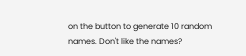on the button to generate 10 random names. Don't like the names?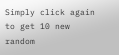Simply click again to get 10 new random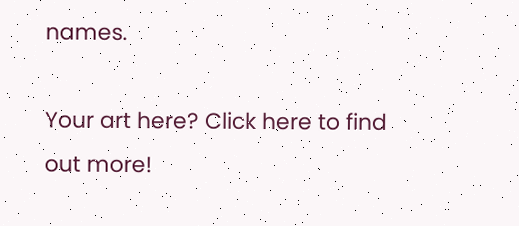names.

Your art here? Click here to find out more!